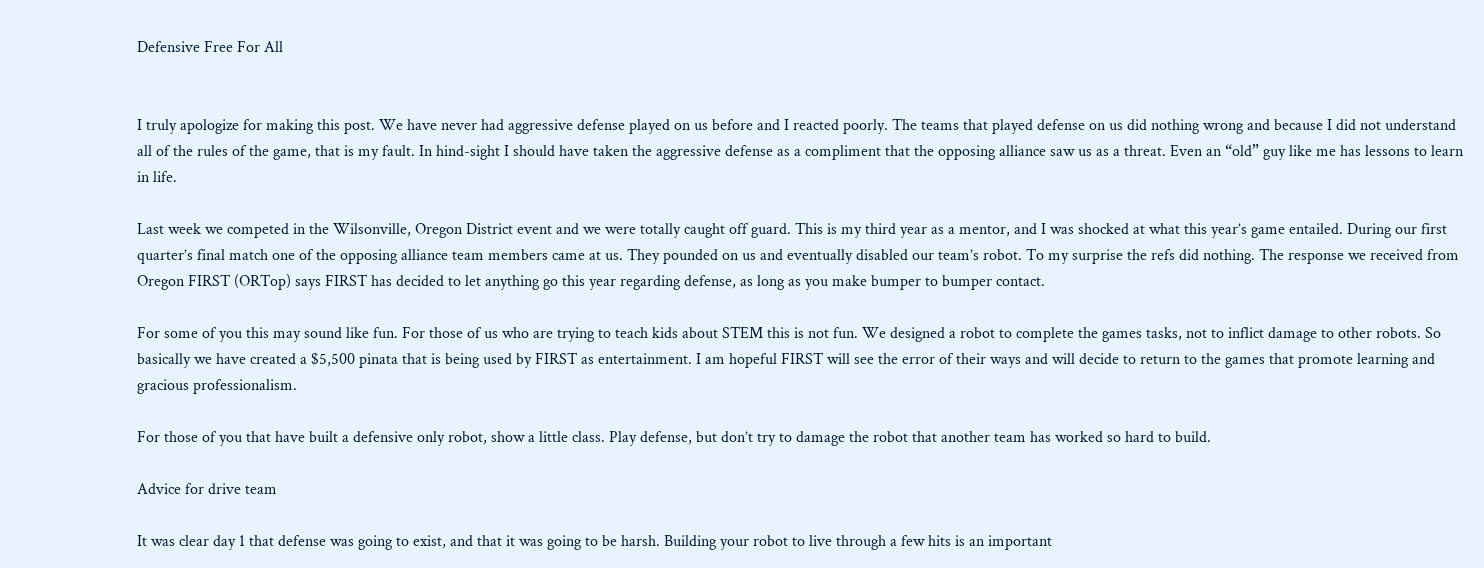Defensive Free For All


I truly apologize for making this post. We have never had aggressive defense played on us before and I reacted poorly. The teams that played defense on us did nothing wrong and because I did not understand all of the rules of the game, that is my fault. In hind-sight I should have taken the aggressive defense as a compliment that the opposing alliance saw us as a threat. Even an “old” guy like me has lessons to learn in life.

Last week we competed in the Wilsonville, Oregon District event and we were totally caught off guard. This is my third year as a mentor, and I was shocked at what this year’s game entailed. During our first quarter’s final match one of the opposing alliance team members came at us. They pounded on us and eventually disabled our team’s robot. To my surprise the refs did nothing. The response we received from Oregon FIRST (ORTop) says FIRST has decided to let anything go this year regarding defense, as long as you make bumper to bumper contact.

For some of you this may sound like fun. For those of us who are trying to teach kids about STEM this is not fun. We designed a robot to complete the games tasks, not to inflict damage to other robots. So basically we have created a $5,500 pinata that is being used by FIRST as entertainment. I am hopeful FIRST will see the error of their ways and will decide to return to the games that promote learning and gracious professionalism.

For those of you that have built a defensive only robot, show a little class. Play defense, but don’t try to damage the robot that another team has worked so hard to build.

Advice for drive team

It was clear day 1 that defense was going to exist, and that it was going to be harsh. Building your robot to live through a few hits is an important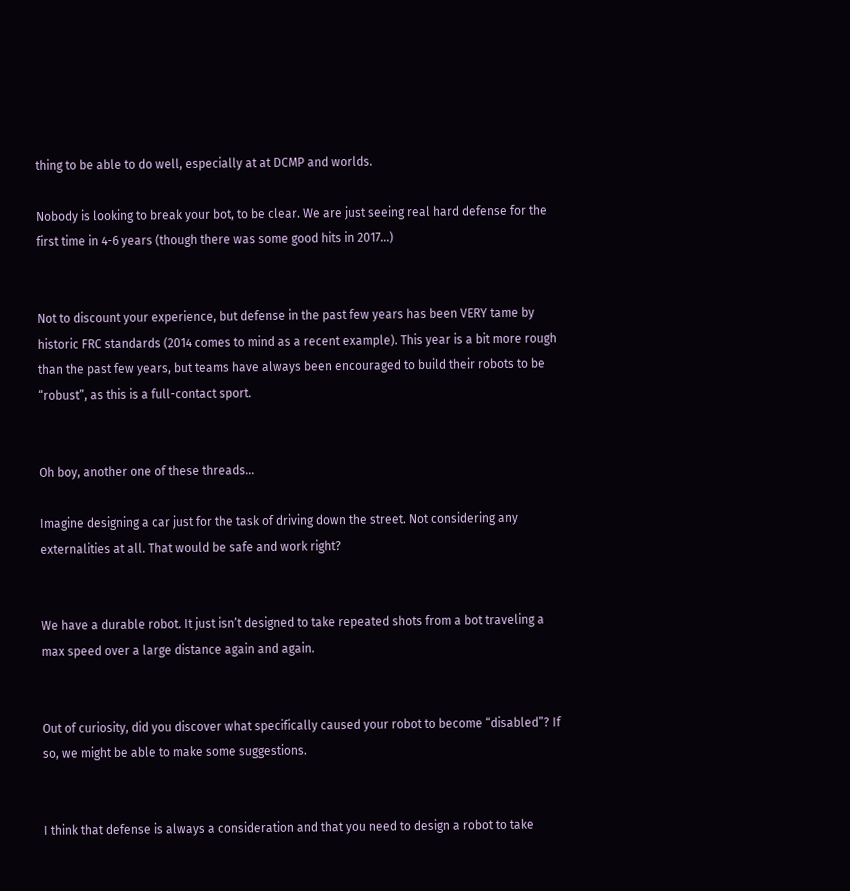thing to be able to do well, especially at at DCMP and worlds.

Nobody is looking to break your bot, to be clear. We are just seeing real hard defense for the first time in 4-6 years (though there was some good hits in 2017…)


Not to discount your experience, but defense in the past few years has been VERY tame by historic FRC standards (2014 comes to mind as a recent example). This year is a bit more rough than the past few years, but teams have always been encouraged to build their robots to be “robust”, as this is a full-contact sport.


Oh boy, another one of these threads…

Imagine designing a car just for the task of driving down the street. Not considering any externalities at all. That would be safe and work right?


We have a durable robot. It just isn’t designed to take repeated shots from a bot traveling a max speed over a large distance again and again.


Out of curiosity, did you discover what specifically caused your robot to become “disabled”? If so, we might be able to make some suggestions.


I think that defense is always a consideration and that you need to design a robot to take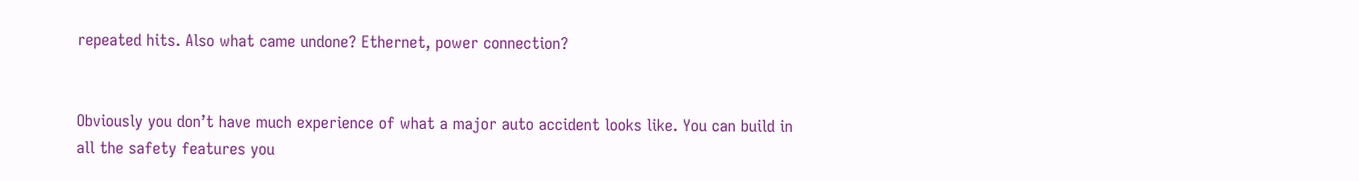repeated hits. Also what came undone? Ethernet, power connection?


Obviously you don’t have much experience of what a major auto accident looks like. You can build in all the safety features you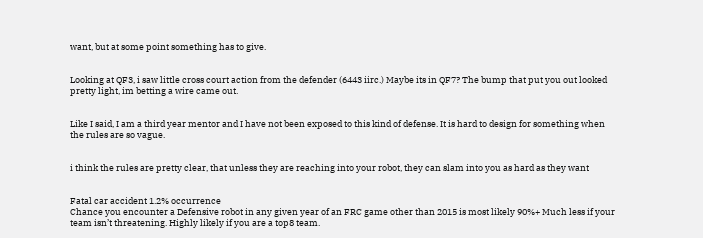want, but at some point something has to give.


Looking at QF3, i saw little cross court action from the defender (6443 iirc.) Maybe its in QF7? The bump that put you out looked pretty light, im betting a wire came out.


Like I said, I am a third year mentor and I have not been exposed to this kind of defense. It is hard to design for something when the rules are so vague.


i think the rules are pretty clear, that unless they are reaching into your robot, they can slam into you as hard as they want


Fatal car accident 1.2% occurrence
Chance you encounter a Defensive robot in any given year of an FRC game other than 2015 is most likely 90%+ Much less if your team isn’t threatening. Highly likely if you are a top8 team.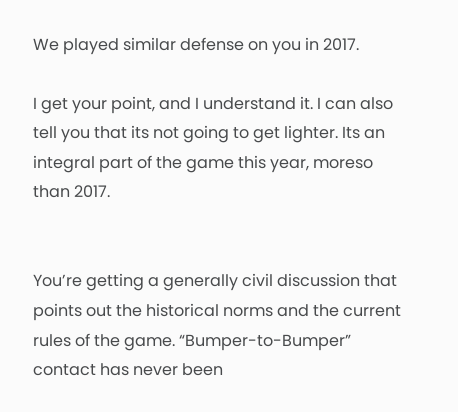We played similar defense on you in 2017.

I get your point, and I understand it. I can also tell you that its not going to get lighter. Its an integral part of the game this year, moreso than 2017.


You’re getting a generally civil discussion that points out the historical norms and the current rules of the game. “Bumper-to-Bumper” contact has never been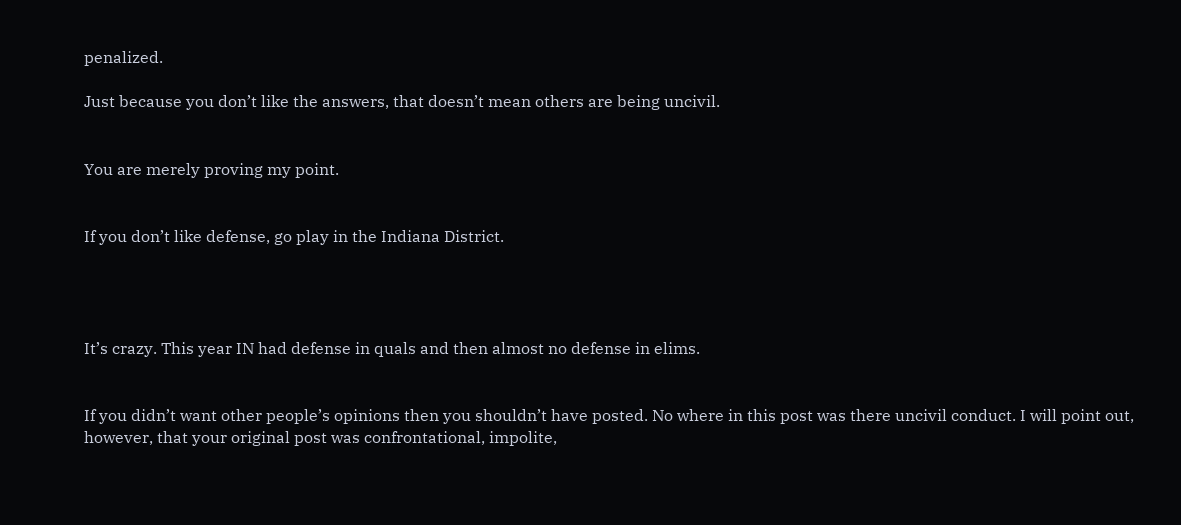penalized.

Just because you don’t like the answers, that doesn’t mean others are being uncivil.


You are merely proving my point.


If you don’t like defense, go play in the Indiana District.




It’s crazy. This year IN had defense in quals and then almost no defense in elims.


If you didn’t want other people’s opinions then you shouldn’t have posted. No where in this post was there uncivil conduct. I will point out, however, that your original post was confrontational, impolite,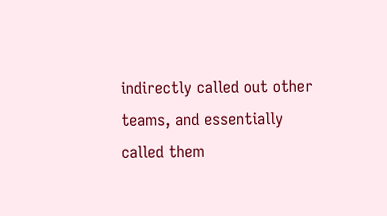indirectly called out other teams, and essentially called them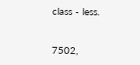class - less.


7502,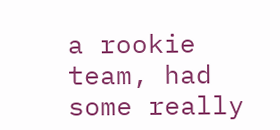a rookie team, had some really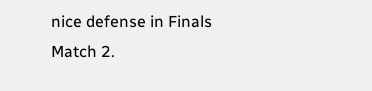nice defense in Finals Match 2.